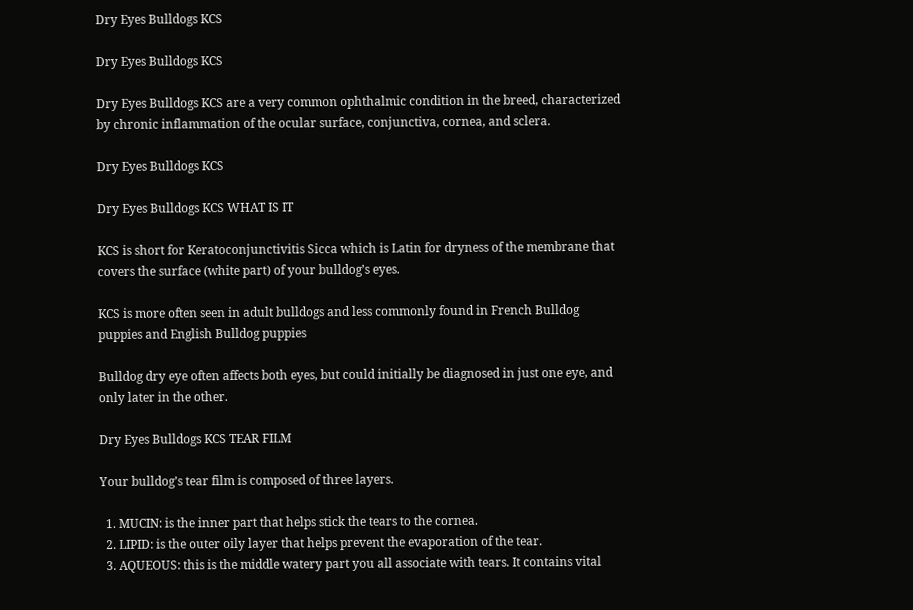Dry Eyes Bulldogs KCS

Dry Eyes Bulldogs KCS

Dry Eyes Bulldogs KCS are a very common ophthalmic condition in the breed, characterized by chronic inflammation of the ocular surface, conjunctiva, cornea, and sclera.

Dry Eyes Bulldogs KCS

Dry Eyes Bulldogs KCS WHAT IS IT

KCS is short for Keratoconjunctivitis Sicca which is Latin for dryness of the membrane that covers the surface (white part) of your bulldog’s eyes.

KCS is more often seen in adult bulldogs and less commonly found in French Bulldog puppies and English Bulldog puppies

Bulldog dry eye often affects both eyes, but could initially be diagnosed in just one eye, and only later in the other.

Dry Eyes Bulldogs KCS TEAR FILM

Your bulldog’s tear film is composed of three layers.

  1. MUCIN: is the inner part that helps stick the tears to the cornea.
  2. LIPID: is the outer oily layer that helps prevent the evaporation of the tear.
  3. AQUEOUS: this is the middle watery part you all associate with tears. It contains vital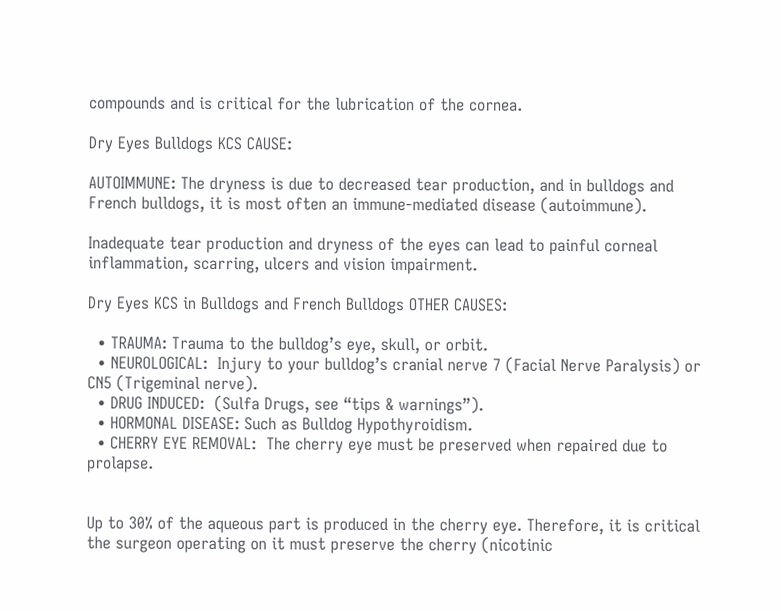compounds and is critical for the lubrication of the cornea.

Dry Eyes Bulldogs KCS CAUSE:

AUTOIMMUNE: The dryness is due to decreased tear production, and in bulldogs and French bulldogs, it is most often an immune-mediated disease (autoimmune).

Inadequate tear production and dryness of the eyes can lead to painful corneal inflammation, scarring, ulcers and vision impairment.

Dry Eyes KCS in Bulldogs and French Bulldogs OTHER CAUSES:

  • TRAUMA: Trauma to the bulldog’s eye, skull, or orbit.
  • NEUROLOGICAL:  Injury to your bulldog’s cranial nerve 7 (Facial Nerve Paralysis) or CN5 (Trigeminal nerve).
  • DRUG INDUCED:  (Sulfa Drugs, see “tips & warnings”).
  • HORMONAL DISEASE: Such as Bulldog Hypothyroidism.
  • CHERRY EYE REMOVAL:  The cherry eye must be preserved when repaired due to prolapse.


Up to 30% of the aqueous part is produced in the cherry eye. Therefore, it is critical the surgeon operating on it must preserve the cherry (nicotinic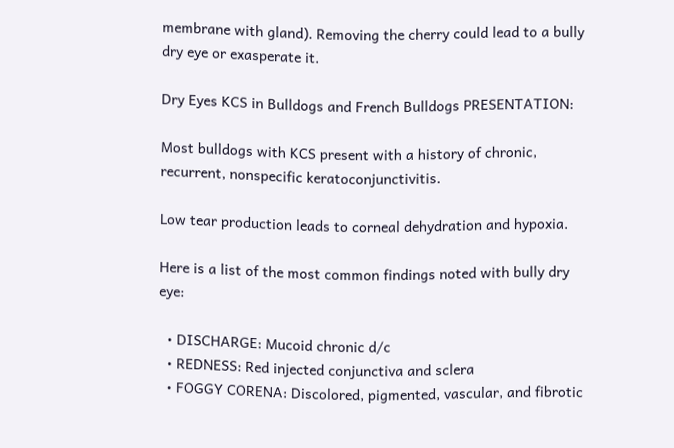membrane with gland). Removing the cherry could lead to a bully dry eye or exasperate it.

Dry Eyes KCS in Bulldogs and French Bulldogs PRESENTATION:

Most bulldogs with KCS present with a history of chronic, recurrent, nonspecific keratoconjunctivitis.

Low tear production leads to corneal dehydration and hypoxia.

Here is a list of the most common findings noted with bully dry eye:

  • DISCHARGE: Mucoid chronic d/c
  • REDNESS: Red injected conjunctiva and sclera
  • FOGGY CORENA: Discolored, pigmented, vascular, and fibrotic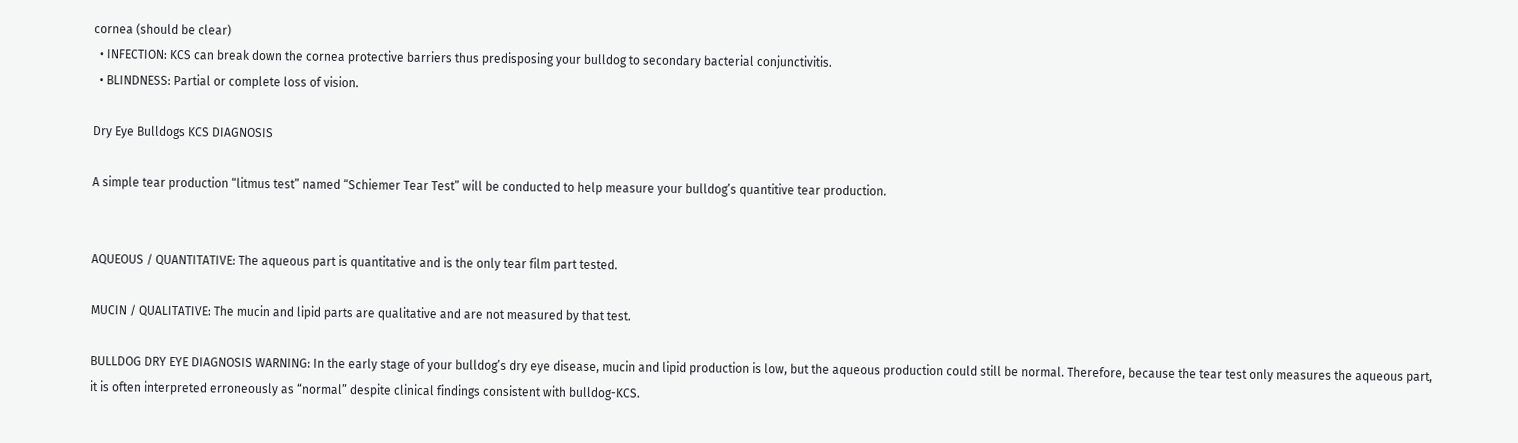cornea (should be clear)
  • INFECTION: KCS can break down the cornea protective barriers thus predisposing your bulldog to secondary bacterial conjunctivitis.
  • BLINDNESS: Partial or complete loss of vision.

Dry Eye Bulldogs KCS DIAGNOSIS

A simple tear production “litmus test” named “Schiemer Tear Test” will be conducted to help measure your bulldog’s quantitive tear production.


AQUEOUS / QUANTITATIVE: The aqueous part is quantitative and is the only tear film part tested.

MUCIN / QUALITATIVE: The mucin and lipid parts are qualitative and are not measured by that test.

BULLDOG DRY EYE DIAGNOSIS WARNING: In the early stage of your bulldog’s dry eye disease, mucin and lipid production is low, but the aqueous production could still be normal. Therefore, because the tear test only measures the aqueous part, it is often interpreted erroneously as “normal” despite clinical findings consistent with bulldog-KCS.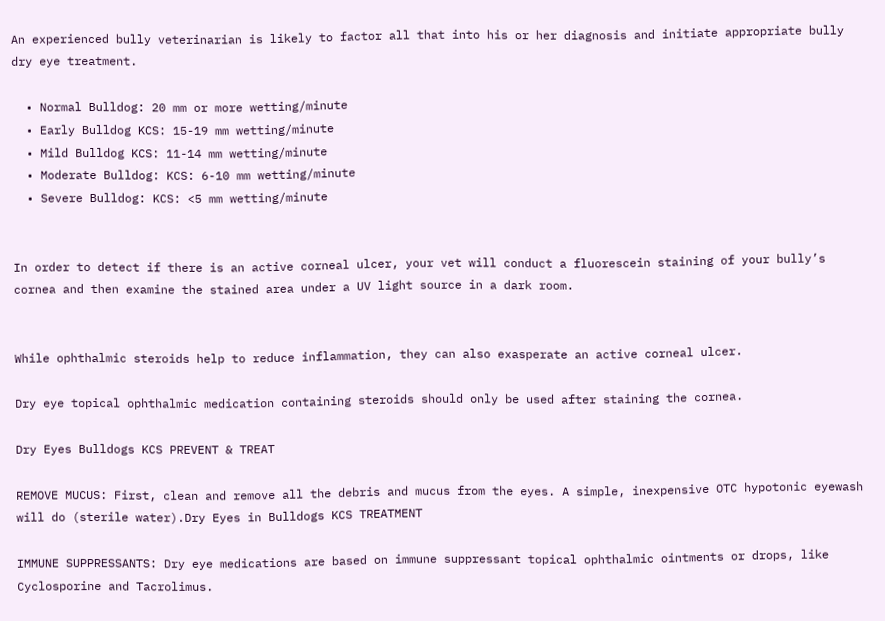An experienced bully veterinarian is likely to factor all that into his or her diagnosis and initiate appropriate bully dry eye treatment.

  • Normal Bulldog: 20 mm or more wetting/minute
  • Early Bulldog KCS: 15-19 mm wetting/minute
  • Mild Bulldog KCS: 11-14 mm wetting/minute
  • Moderate Bulldog: KCS: 6-10 mm wetting/minute
  • Severe Bulldog: KCS: <5 mm wetting/minute


In order to detect if there is an active corneal ulcer, your vet will conduct a fluorescein staining of your bully’s cornea and then examine the stained area under a UV light source in a dark room.


While ophthalmic steroids help to reduce inflammation, they can also exasperate an active corneal ulcer.

Dry eye topical ophthalmic medication containing steroids should only be used after staining the cornea.

Dry Eyes Bulldogs KCS PREVENT & TREAT

REMOVE MUCUS: First, clean and remove all the debris and mucus from the eyes. A simple, inexpensive OTC hypotonic eyewash will do (sterile water).Dry Eyes in Bulldogs KCS TREATMENT

IMMUNE SUPPRESSANTS: Dry eye medications are based on immune suppressant topical ophthalmic ointments or drops, like Cyclosporine and Tacrolimus.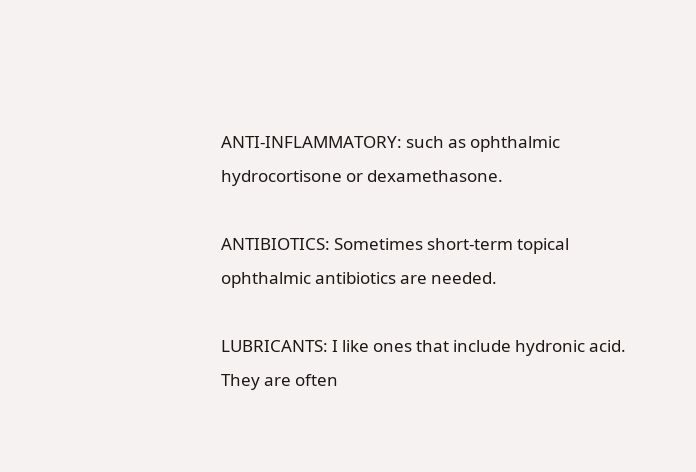ANTI-INFLAMMATORY: such as ophthalmic hydrocortisone or dexamethasone.

ANTIBIOTICS: Sometimes short-term topical ophthalmic antibiotics are needed.

LUBRICANTS: I like ones that include hydronic acid. They are often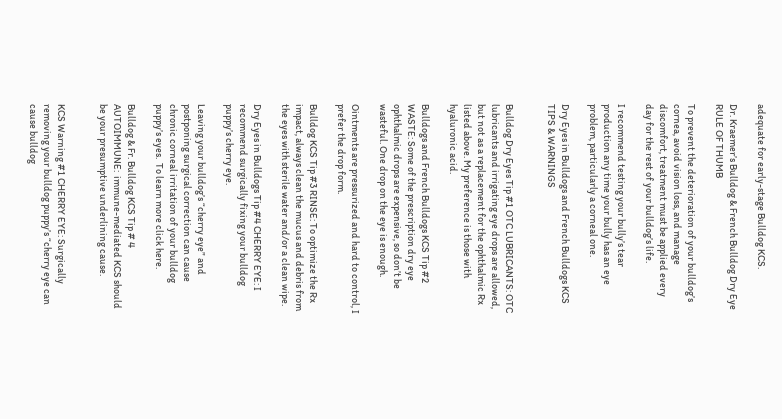adequate for early-stage Bulldog KCS.

Dr. Kraemer’s Bulldog & French Bulldog Dry Eye RULE OF THUMB

To prevent the deterioration of your bulldog’s cornea, avoid vision loss, and manage discomfort, treatment must be applied every day for the rest of your bulldog’s life.

I recommend testing your bully’s tear production any time your bully has an eye problem, particularly a corneal one.

Dry Eyes in Bulldogs and French Bulldogs KCS TIPS & WARNINGS


Bulldog Dry Eyes Tip #1 OTC LUBRICANTS: OTC lubricants and irrigating eye drops are allowed, but not as a replacement for the ophthalmic Rx listed above. My preference is those with hyaluronic acid.

Bulldogs and French Bulldogs KCS Tip #2 WASTE: Some of the prescription dry eye ophthalmic drops are expensive, so don’t be wasteful. One drop on the eye is enough.

Ointments are pressurized and hard to control, I prefer the drop form.

Bulldog KCS Tip #3 RINSE: To optimize the Rx impact, always clean the mucus and debris from the eyes with sterile water and/or a clean wipe.

Dry Eyes in Bulldogs Tip #4 CHERRY EYE: I recommend surgically fixing your bulldog puppy’s cherry eye.

Leaving your bulldog’s “cherry eye” and postponing surgical correction can cause chronic corneal irritation of your bulldog puppy’s eyes.  To learn more click here.

Bulldog & Fr. Bulldog KCS Tip # 4 AUTOIMMUNE:  immune-mediated KCS should be your presumptive underlining cause.


KCS Warning #1 CHERRY EYE: Surgically removing your bulldog puppy’s “cherry eye can cause bulldog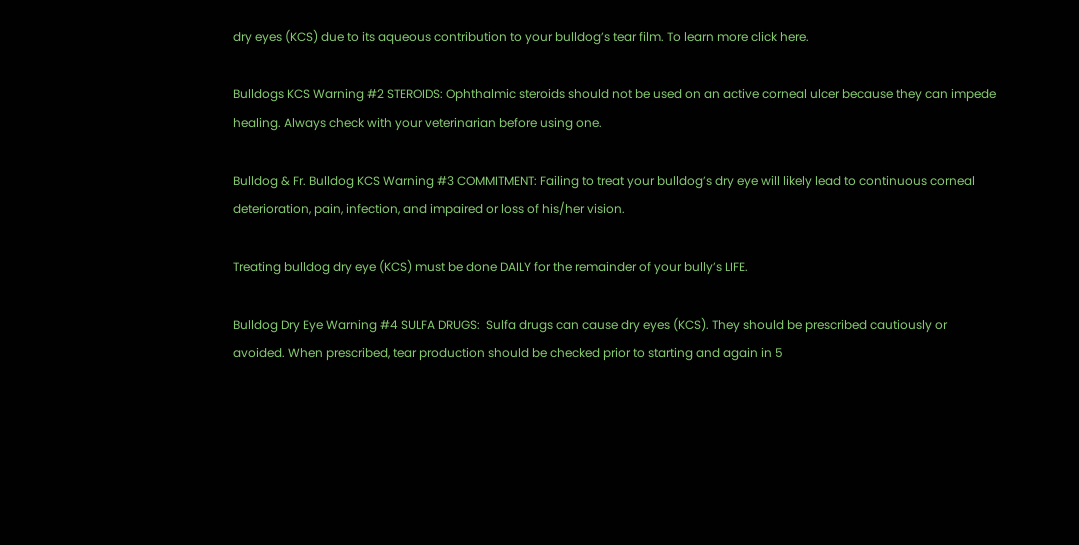dry eyes (KCS) due to its aqueous contribution to your bulldog’s tear film. To learn more click here.

Bulldogs KCS Warning #2 STEROIDS: Ophthalmic steroids should not be used on an active corneal ulcer because they can impede healing. Always check with your veterinarian before using one.

Bulldog & Fr. Bulldog KCS Warning #3 COMMITMENT: Failing to treat your bulldog’s dry eye will likely lead to continuous corneal deterioration, pain, infection, and impaired or loss of his/her vision.

Treating bulldog dry eye (KCS) must be done DAILY for the remainder of your bully’s LIFE.

Bulldog Dry Eye Warning #4 SULFA DRUGS:  Sulfa drugs can cause dry eyes (KCS). They should be prescribed cautiously or avoided. When prescribed, tear production should be checked prior to starting and again in 5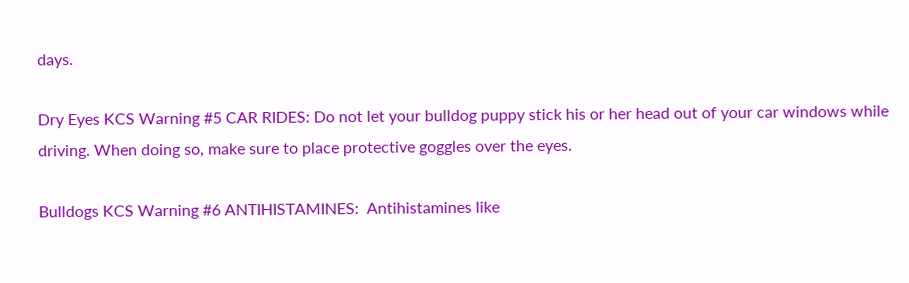days.

Dry Eyes KCS Warning #5 CAR RIDES: Do not let your bulldog puppy stick his or her head out of your car windows while driving. When doing so, make sure to place protective goggles over the eyes.

Bulldogs KCS Warning #6 ANTIHISTAMINES:  Antihistamines like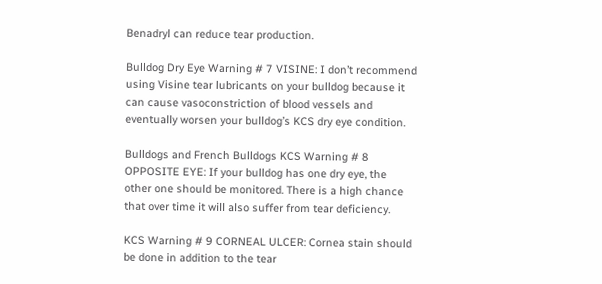Benadryl can reduce tear production.

Bulldog Dry Eye Warning # 7 VISINE: I don’t recommend using Visine tear lubricants on your bulldog because it can cause vasoconstriction of blood vessels and eventually worsen your bulldog’s KCS dry eye condition.

Bulldogs and French Bulldogs KCS Warning # 8 OPPOSITE EYE: If your bulldog has one dry eye, the other one should be monitored. There is a high chance that over time it will also suffer from tear deficiency.

KCS Warning # 9 CORNEAL ULCER: Cornea stain should be done in addition to the tear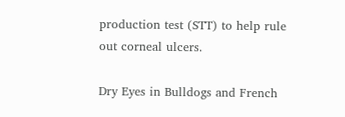production test (STT) to help rule out corneal ulcers.

Dry Eyes in Bulldogs and French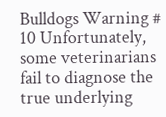Bulldogs Warning # 10 Unfortunately, some veterinarians fail to diagnose the true underlying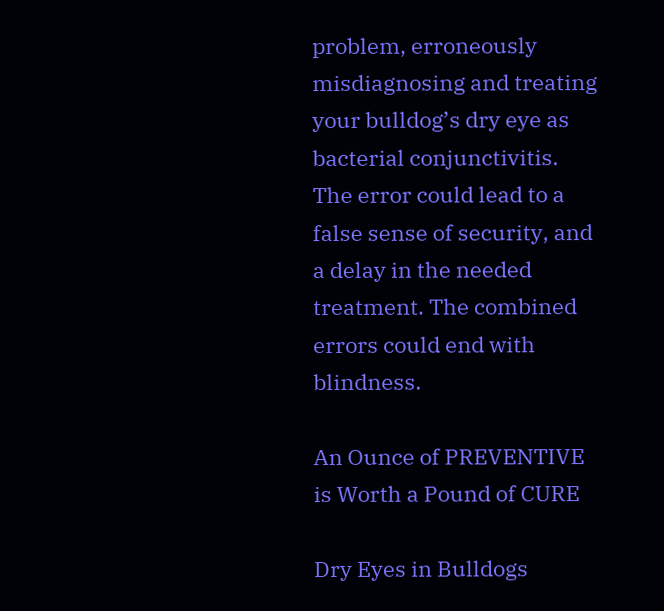problem, erroneously misdiagnosing and treating your bulldog’s dry eye as bacterial conjunctivitis.   The error could lead to a false sense of security, and a delay in the needed treatment. The combined errors could end with blindness.

An Ounce of PREVENTIVE is Worth a Pound of CURE

Dry Eyes in Bulldogs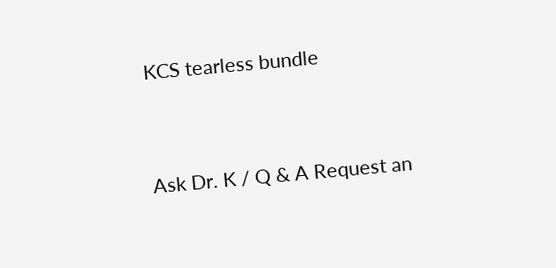KCS tearless bundle


Ask Dr. K / Q & A Request an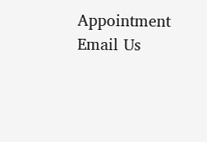Appointment Email Us